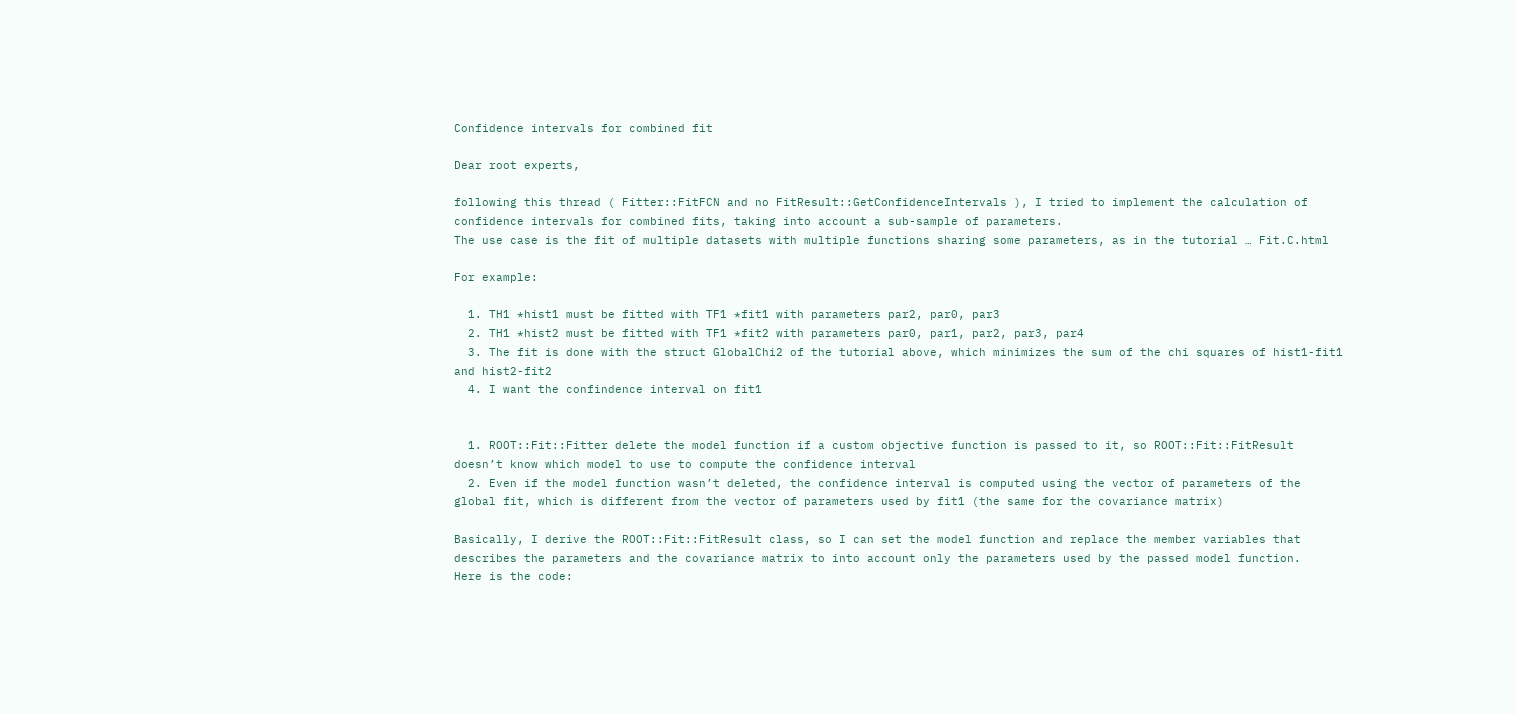Confidence intervals for combined fit

Dear root experts,

following this thread ( Fitter::FitFCN and no FitResult::GetConfidenceIntervals ), I tried to implement the calculation of confidence intervals for combined fits, taking into account a sub-sample of parameters.
The use case is the fit of multiple datasets with multiple functions sharing some parameters, as in the tutorial … Fit.C.html

For example:

  1. TH1 *hist1 must be fitted with TF1 *fit1 with parameters par2, par0, par3
  2. TH1 *hist2 must be fitted with TF1 *fit2 with parameters par0, par1, par2, par3, par4
  3. The fit is done with the struct GlobalChi2 of the tutorial above, which minimizes the sum of the chi squares of hist1-fit1 and hist2-fit2
  4. I want the confindence interval on fit1


  1. ROOT::Fit::Fitter delete the model function if a custom objective function is passed to it, so ROOT::Fit::FitResult doesn’t know which model to use to compute the confidence interval
  2. Even if the model function wasn’t deleted, the confidence interval is computed using the vector of parameters of the global fit, which is different from the vector of parameters used by fit1 (the same for the covariance matrix)

Basically, I derive the ROOT::Fit::FitResult class, so I can set the model function and replace the member variables that describes the parameters and the covariance matrix to into account only the parameters used by the passed model function.
Here is the code: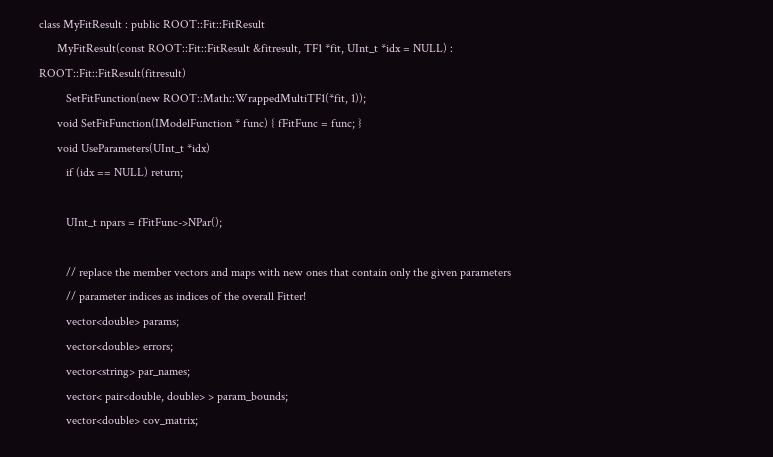class MyFitResult : public ROOT::Fit::FitResult
      MyFitResult(const ROOT::Fit::FitResult &fitresult, TF1 *fit, UInt_t *idx = NULL) : ROOT::Fit::FitResult(fitresult)
         SetFitFunction(new ROOT::Math::WrappedMultiTF1(*fit, 1));
      void SetFitFunction(IModelFunction * func) { fFitFunc = func; }
      void UseParameters(UInt_t *idx)
         if (idx == NULL) return;

         UInt_t npars = fFitFunc->NPar();

         // replace the member vectors and maps with new ones that contain only the given parameters
         // parameter indices as indices of the overall Fitter!
         vector<double> params;
         vector<double> errors;
         vector<string> par_names;
         vector< pair<double, double> > param_bounds;
         vector<double> cov_matrix;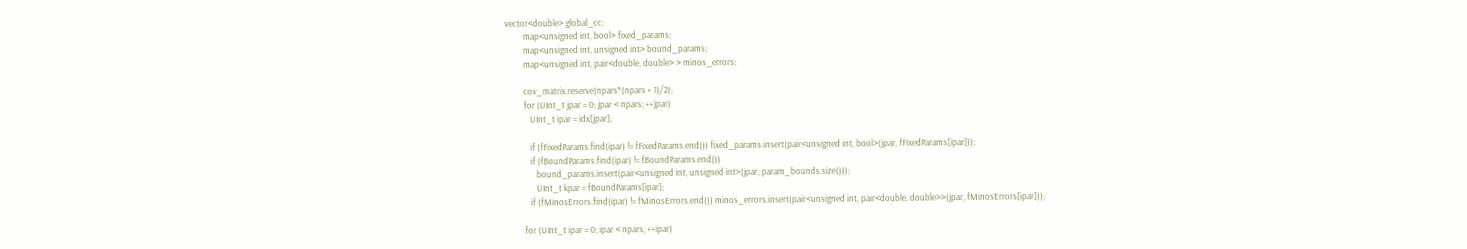vector<double> global_cc;
         map<unsigned int, bool> fixed_params;
         map<unsigned int, unsigned int> bound_params;
         map<unsigned int, pair<double, double> > minos_errors;

         cov_matrix.reserve(npars*(npars + 1)/2);
         for (UInt_t jpar = 0; jpar < npars; ++jpar)
            UInt_t ipar = idx[jpar];

            if (fFixedParams.find(ipar) != fFixedParams.end()) fixed_params.insert(pair<unsigned int, bool>(jpar, fFixedParams[ipar]));
            if (fBoundParams.find(ipar) != fBoundParams.end())
               bound_params.insert(pair<unsigned int, unsigned int>(jpar, param_bounds.size()));
               UInt_t kpar = fBoundParams[ipar];
            if (fMinosErrors.find(ipar) != fMinosErrors.end()) minos_errors.insert(pair<unsigned int, pair<double, double>>(jpar, fMinosErrors[ipar]));

         for (UInt_t ipar = 0; ipar < npars; ++ipar)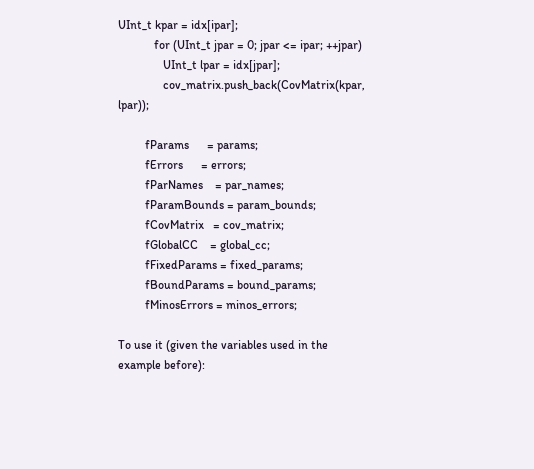UInt_t kpar = idx[ipar];
            for (UInt_t jpar = 0; jpar <= ipar; ++jpar)
               UInt_t lpar = idx[jpar];
               cov_matrix.push_back(CovMatrix(kpar, lpar));

         fParams      = params;
         fErrors      = errors;
         fParNames    = par_names;
         fParamBounds = param_bounds;
         fCovMatrix   = cov_matrix;
         fGlobalCC    = global_cc;
         fFixedParams = fixed_params;
         fBoundParams = bound_params;
         fMinosErrors = minos_errors;

To use it (given the variables used in the example before):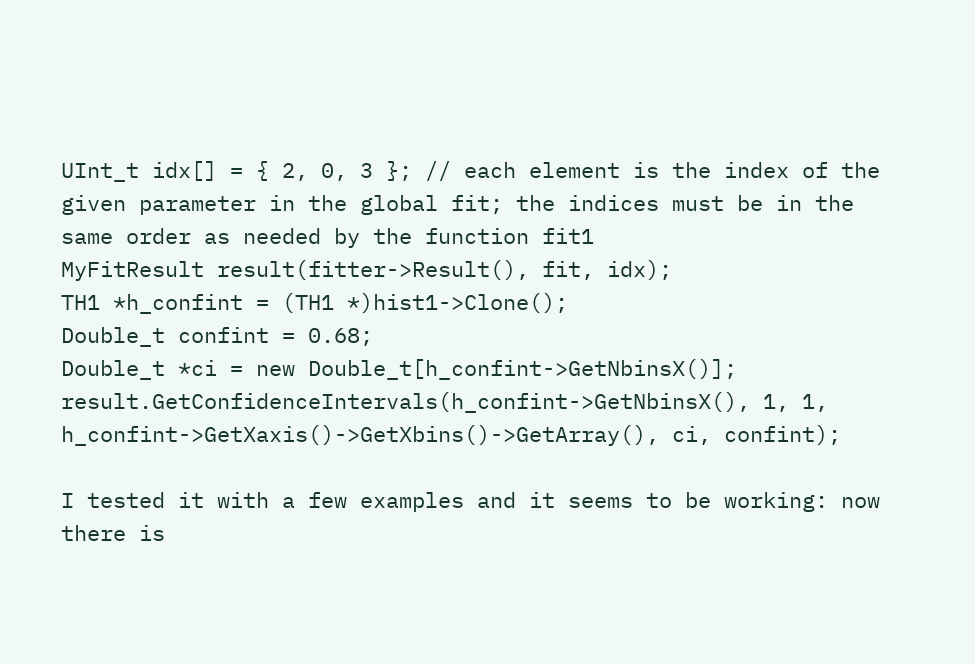UInt_t idx[] = { 2, 0, 3 }; // each element is the index of the given parameter in the global fit; the indices must be in the same order as needed by the function fit1
MyFitResult result(fitter->Result(), fit, idx);
TH1 *h_confint = (TH1 *)hist1->Clone();
Double_t confint = 0.68;
Double_t *ci = new Double_t[h_confint->GetNbinsX()];
result.GetConfidenceIntervals(h_confint->GetNbinsX(), 1, 1, h_confint->GetXaxis()->GetXbins()->GetArray(), ci, confint);

I tested it with a few examples and it seems to be working: now there is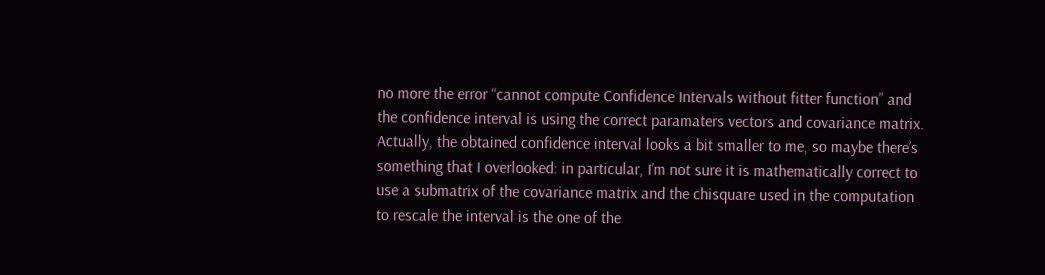no more the error “cannot compute Confidence Intervals without fitter function” and the confidence interval is using the correct paramaters vectors and covariance matrix.
Actually, the obtained confidence interval looks a bit smaller to me, so maybe there’s something that I overlooked: in particular, I’m not sure it is mathematically correct to use a submatrix of the covariance matrix and the chisquare used in the computation to rescale the interval is the one of the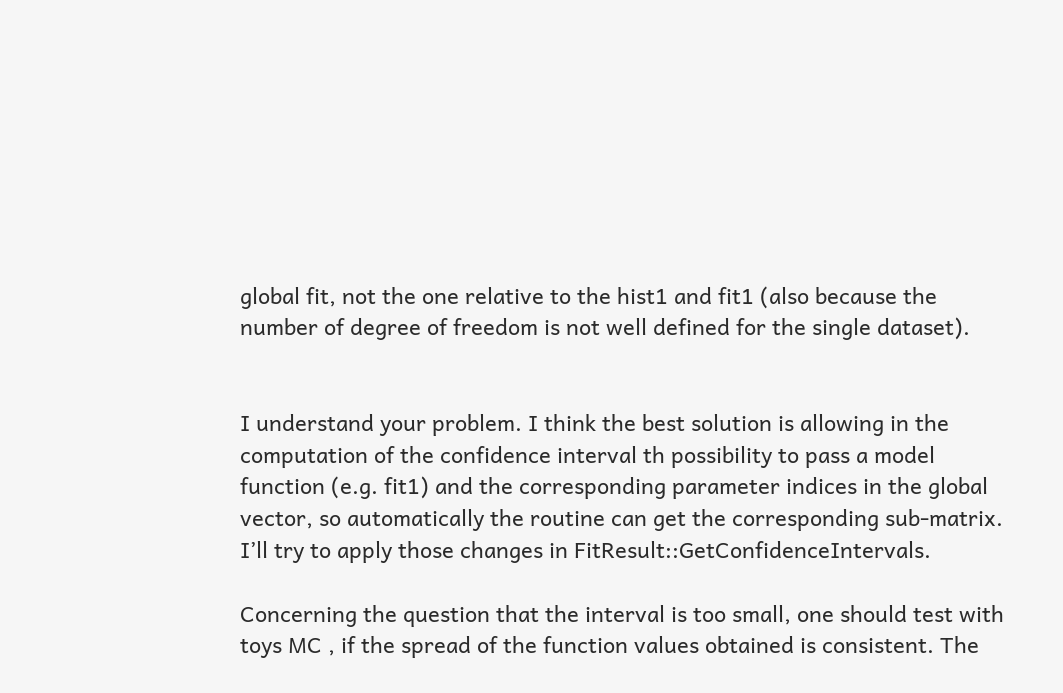global fit, not the one relative to the hist1 and fit1 (also because the number of degree of freedom is not well defined for the single dataset).


I understand your problem. I think the best solution is allowing in the computation of the confidence interval th possibility to pass a model function (e.g. fit1) and the corresponding parameter indices in the global vector, so automatically the routine can get the corresponding sub-matrix.
I’ll try to apply those changes in FitResult::GetConfidenceIntervals.

Concerning the question that the interval is too small, one should test with toys MC , if the spread of the function values obtained is consistent. The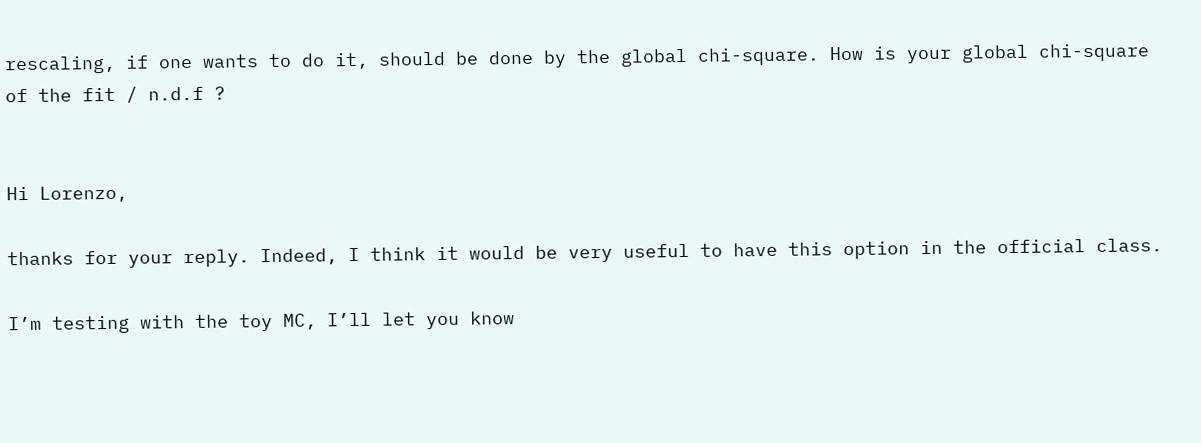rescaling, if one wants to do it, should be done by the global chi-square. How is your global chi-square of the fit / n.d.f ?


Hi Lorenzo,

thanks for your reply. Indeed, I think it would be very useful to have this option in the official class.

I’m testing with the toy MC, I’ll let you know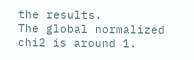the results.
The global normalized chi2 is around 1.